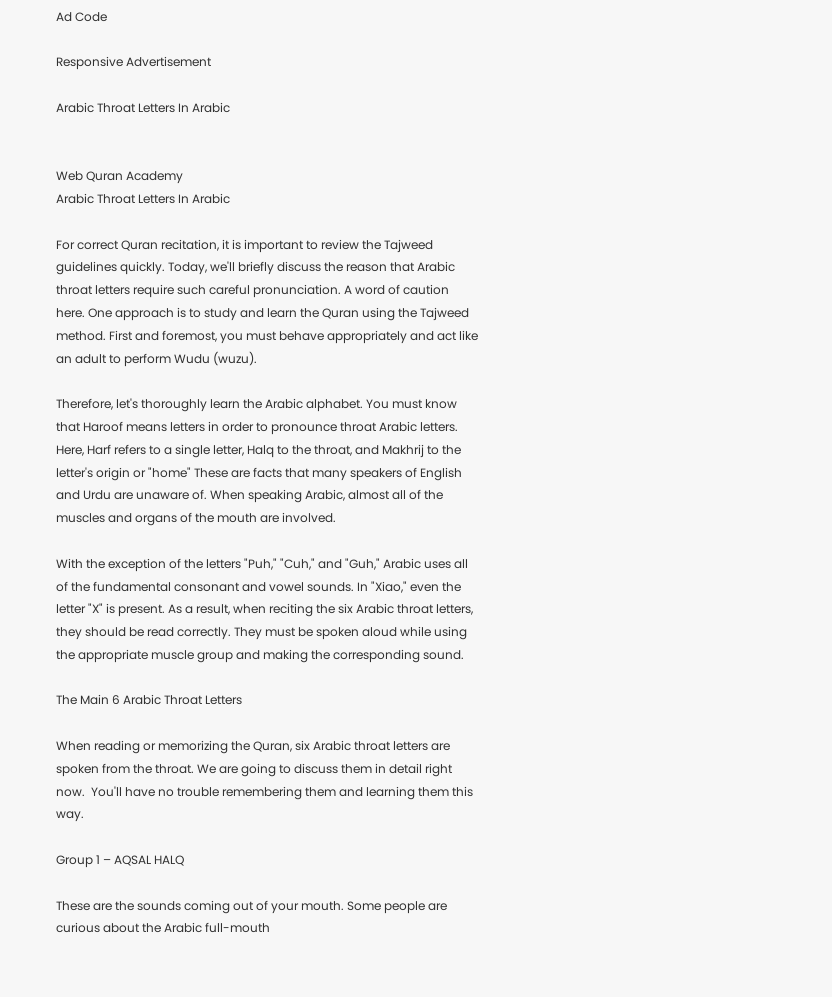Ad Code

Responsive Advertisement

Arabic Throat Letters In Arabic


Web Quran Academy
Arabic Throat Letters In Arabic

For correct Quran recitation, it is important to review the Tajweed guidelines quickly. Today, we'll briefly discuss the reason that Arabic throat letters require such careful pronunciation. A word of caution here. One approach is to study and learn the Quran using the Tajweed method. First and foremost, you must behave appropriately and act like an adult to perform Wudu (wuzu).

Therefore, let's thoroughly learn the Arabic alphabet. You must know that Haroof means letters in order to pronounce throat Arabic letters. Here, Harf refers to a single letter, Halq to the throat, and Makhrij to the letter's origin or "home" These are facts that many speakers of English and Urdu are unaware of. When speaking Arabic, almost all of the muscles and organs of the mouth are involved.

With the exception of the letters "Puh," "Cuh," and "Guh," Arabic uses all of the fundamental consonant and vowel sounds. In "Xiao," even the letter "X" is present. As a result, when reciting the six Arabic throat letters, they should be read correctly. They must be spoken aloud while using the appropriate muscle group and making the corresponding sound.

The Main 6 Arabic Throat Letters

When reading or memorizing the Quran, six Arabic throat letters are spoken from the throat. We are going to discuss them in detail right now.  You'll have no trouble remembering them and learning them this way.

Group 1 – AQSAL HALQ

These are the sounds coming out of your mouth. Some people are curious about the Arabic full-mouth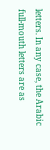letters. In any case, the Arabic full-mouth letters are as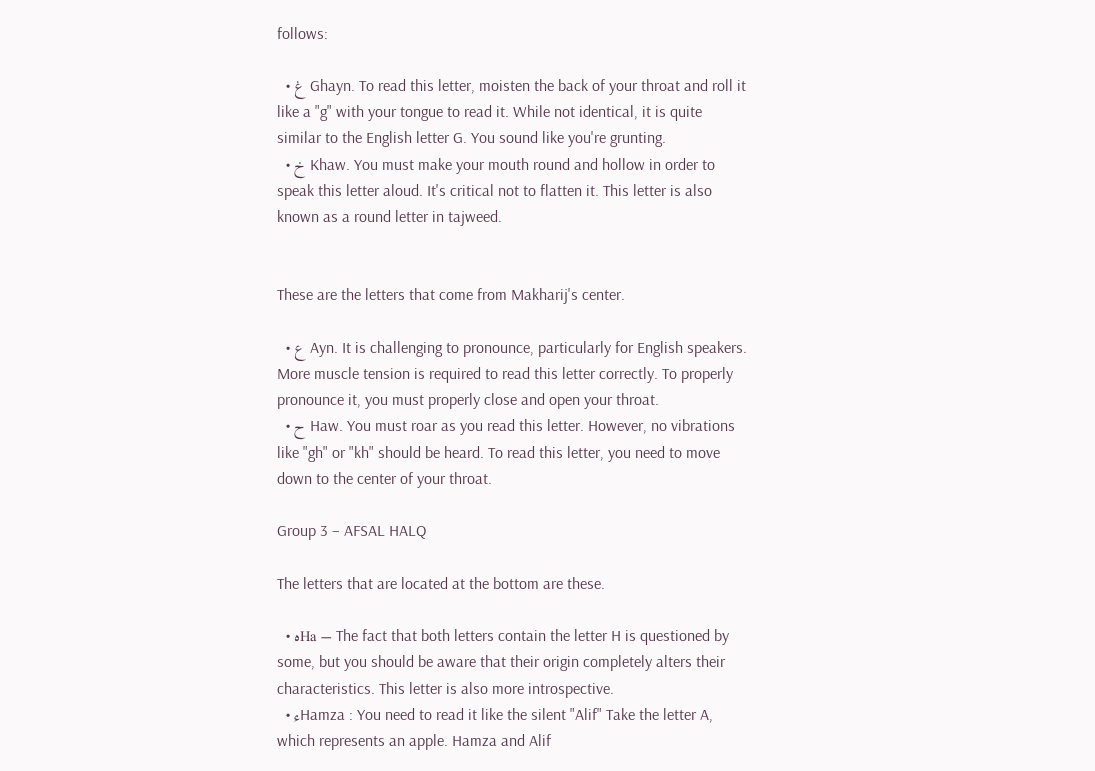follows:

  • غ Ghayn. To read this letter, moisten the back of your throat and roll it like a "g" with your tongue to read it. While not identical, it is quite similar to the English letter G. You sound like you're grunting.
  • خ Khaw. You must make your mouth round and hollow in order to speak this letter aloud. It's critical not to flatten it. This letter is also known as a round letter in tajweed.


These are the letters that come from Makharij's center.

  • ع Ayn. It is challenging to pronounce, particularly for English speakers. More muscle tension is required to read this letter correctly. To properly pronounce it, you must properly close and open your throat.
  • ح Haw. You must roar as you read this letter. However, no vibrations like "gh" or "kh" should be heard. To read this letter, you need to move down to the center of your throat.

Group 3 – AFSAL HALQ

The letters that are located at the bottom are these.

  • هHa – The fact that both letters contain the letter H is questioned by some, but you should be aware that their origin completely alters their characteristics. This letter is also more introspective.
  • ءHamza : You need to read it like the silent "Alif" Take the letter A, which represents an apple. Hamza and Alif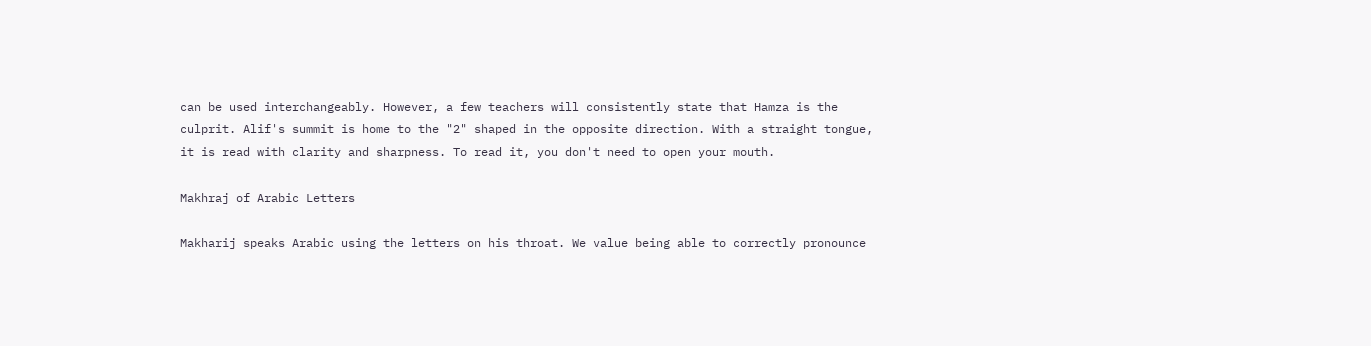can be used interchangeably. However, a few teachers will consistently state that Hamza is the culprit. Alif's summit is home to the "2" shaped in the opposite direction. With a straight tongue, it is read with clarity and sharpness. To read it, you don't need to open your mouth.

Makhraj of Arabic Letters

Makharij speaks Arabic using the letters on his throat. We value being able to correctly pronounce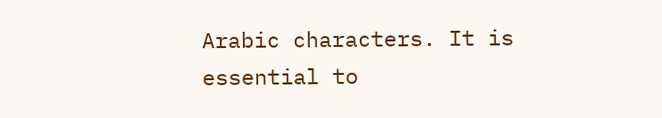Arabic characters. It is essential to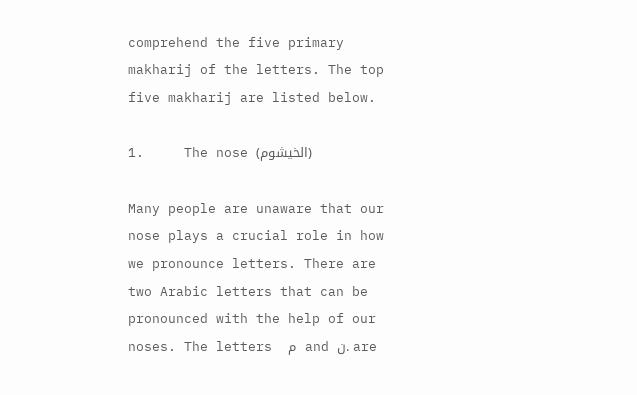comprehend the five primary makharij of the letters. The top five makharij are listed below.

1.     The nose (الخيشوم)

Many people are unaware that our nose plays a crucial role in how we pronounce letters. There are two Arabic letters that can be pronounced with the help of our noses. The letters  م  and ن. are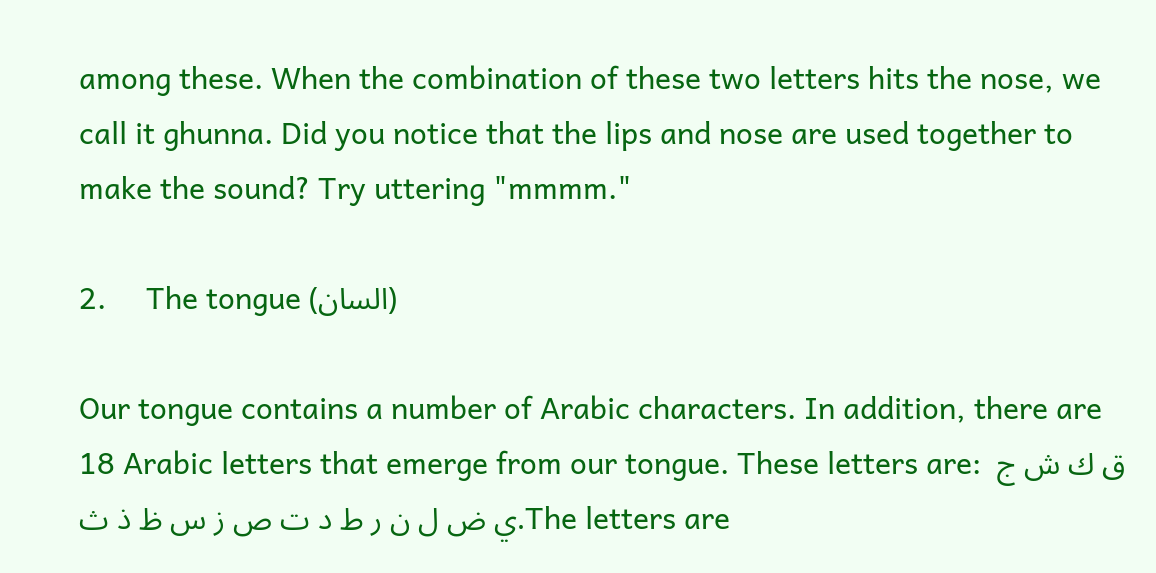among these. When the combination of these two letters hits the nose, we call it ghunna. Did you notice that the lips and nose are used together to make the sound? Try uttering "mmmm."

2.     The tongue (السان)

Our tongue contains a number of Arabic characters. In addition, there are 18 Arabic letters that emerge from our tongue. These letters are:  ق ك ش ج ي ض ل ن ر ط د ت ص ز س ظ ذ ث.The letters are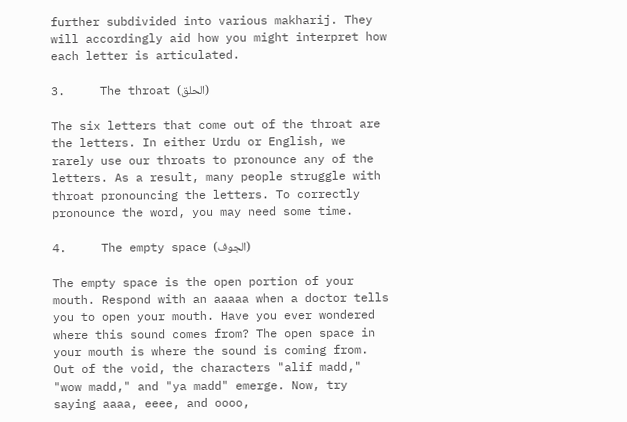further subdivided into various makharij. They will accordingly aid how you might interpret how each letter is articulated.

3.     The throat (الحلق)

The six letters that come out of the throat are the letters. In either Urdu or English, we rarely use our throats to pronounce any of the letters. As a result, many people struggle with throat pronouncing the letters. To correctly pronounce the word, you may need some time.

4.     The empty space (الجوف)

The empty space is the open portion of your mouth. Respond with an aaaaa when a doctor tells you to open your mouth. Have you ever wondered where this sound comes from? The open space in your mouth is where the sound is coming from. Out of the void, the characters "alif madd," "wow madd," and "ya madd" emerge. Now, try saying aaaa, eeee, and oooo,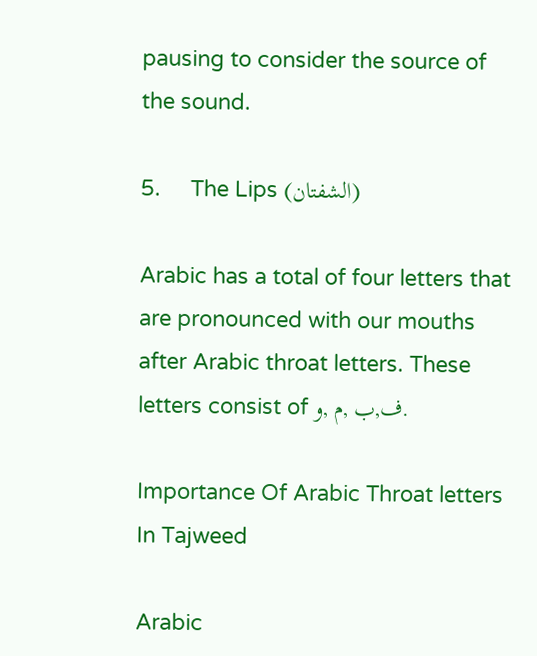pausing to consider the source of the sound.

5.     The Lips (الشفتان)

Arabic has a total of four letters that are pronounced with our mouths after Arabic throat letters. These letters consist of ف,ب ,م ,و.

Importance Of Arabic Throat letters In Tajweed

Arabic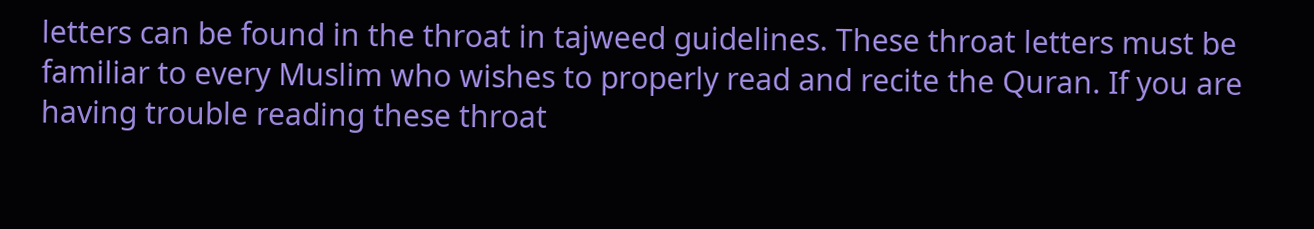letters can be found in the throat in tajweed guidelines. These throat letters must be familiar to every Muslim who wishes to properly read and recite the Quran. If you are having trouble reading these throat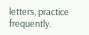letters, practice frequently.